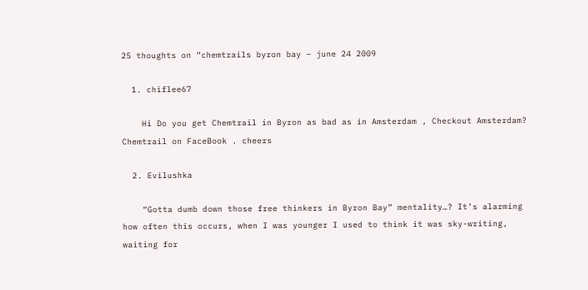25 thoughts on “chemtrails byron bay – june 24 2009

  1. chiflee67

    Hi Do you get Chemtrail in Byron as bad as in Amsterdam , Checkout Amsterdam? Chemtrail on FaceBook . cheers

  2. Evilushka

    “Gotta dumb down those free thinkers in Byron Bay” mentality…? It’s alarming how often this occurs, when I was younger I used to think it was sky-writing, waiting for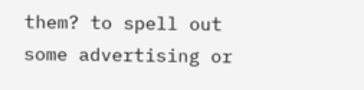them? to spell out some advertising or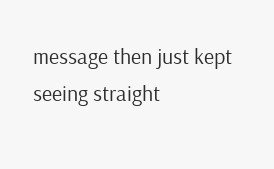message then just kept seeing straight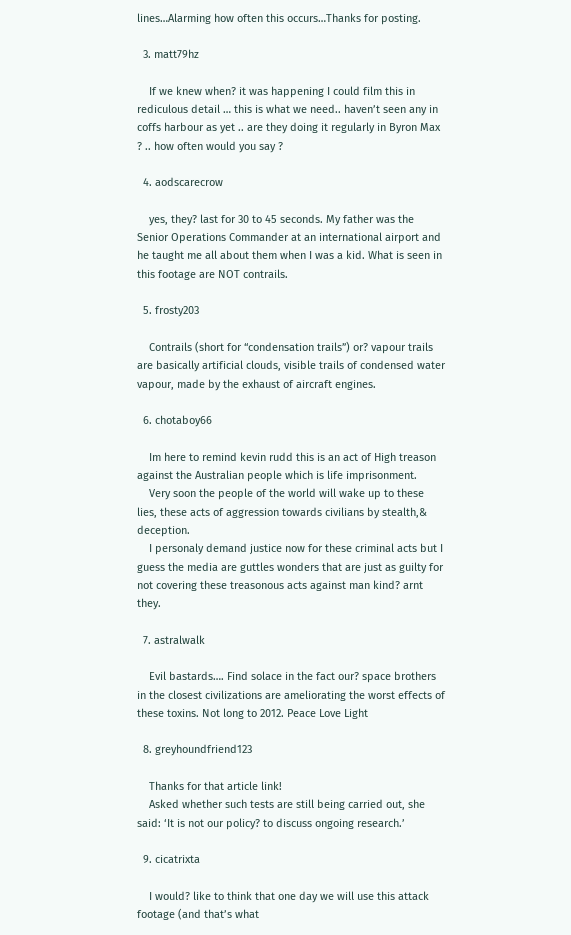lines…Alarming how often this occurs…Thanks for posting.

  3. matt79hz

    If we knew when? it was happening I could film this in rediculous detail … this is what we need.. haven’t seen any in coffs harbour as yet .. are they doing it regularly in Byron Max ? .. how often would you say ?

  4. aodscarecrow

    yes, they? last for 30 to 45 seconds. My father was the Senior Operations Commander at an international airport and he taught me all about them when I was a kid. What is seen in this footage are NOT contrails.

  5. frosty203

    Contrails (short for “condensation trails”) or? vapour trails are basically artificial clouds, visible trails of condensed water vapour, made by the exhaust of aircraft engines.

  6. chotaboy66

    Im here to remind kevin rudd this is an act of High treason against the Australian people which is life imprisonment.
    Very soon the people of the world will wake up to these lies, these acts of aggression towards civilians by stealth,& deception.
    I personaly demand justice now for these criminal acts but I guess the media are guttles wonders that are just as guilty for not covering these treasonous acts against man kind? arnt they.

  7. astralwalk

    Evil bastards…. Find solace in the fact our? space brothers in the closest civilizations are ameliorating the worst effects of these toxins. Not long to 2012. Peace Love Light

  8. greyhoundfriend123

    Thanks for that article link!
    Asked whether such tests are still being carried out, she said: ‘It is not our policy? to discuss ongoing research.’

  9. cicatrixta

    I would? like to think that one day we will use this attack footage (and that’s what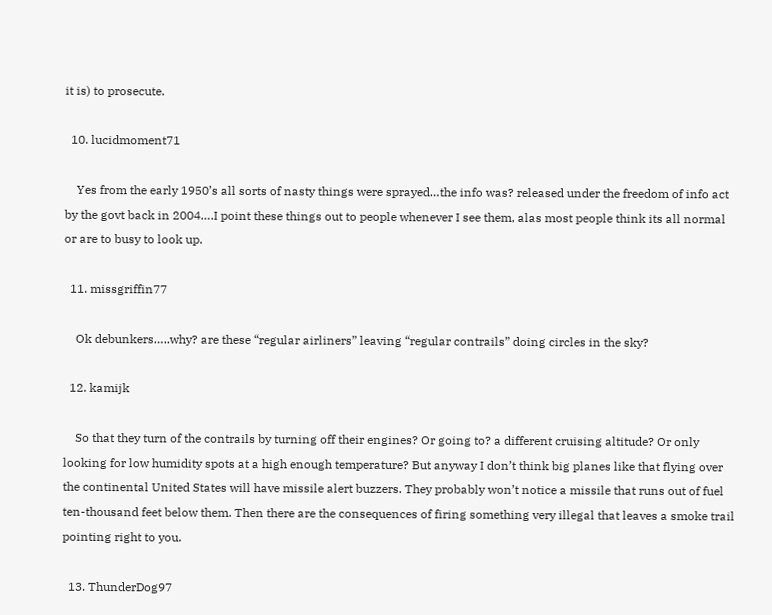it is) to prosecute.

  10. lucidmoment71

    Yes from the early 1950’s all sorts of nasty things were sprayed…the info was? released under the freedom of info act by the govt back in 2004….I point these things out to people whenever I see them, alas most people think its all normal or are to busy to look up.

  11. missgriffin77

    Ok debunkers…..why? are these “regular airliners” leaving “regular contrails” doing circles in the sky?

  12. kamijk

    So that they turn of the contrails by turning off their engines? Or going to? a different cruising altitude? Or only looking for low humidity spots at a high enough temperature? But anyway I don’t think big planes like that flying over the continental United States will have missile alert buzzers. They probably won’t notice a missile that runs out of fuel ten-thousand feet below them. Then there are the consequences of firing something very illegal that leaves a smoke trail pointing right to you.

  13. ThunderDog97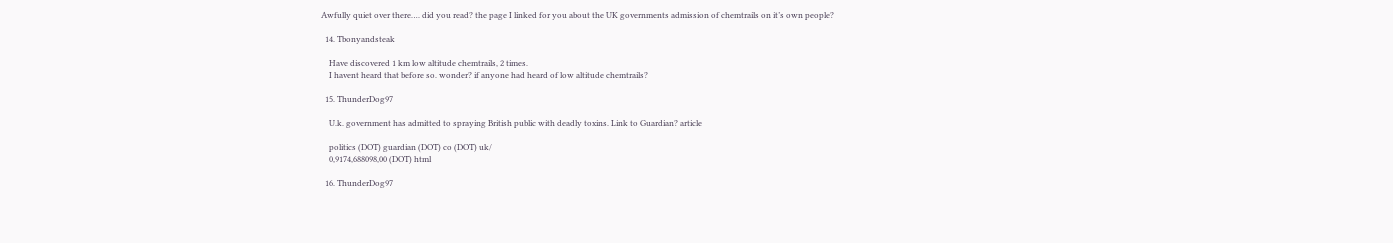Awfully quiet over there…. did you read? the page I linked for you about the UK governments admission of chemtrails on it’s own people?

  14. Tbonyandsteak

    Have discovered 1 km low altitude chemtrails, 2 times.
    I havent heard that before so. wonder? if anyone had heard of low altitude chemtrails?

  15. ThunderDog97

    U.k. government has admitted to spraying British public with deadly toxins. Link to Guardian? article

    politics (DOT) guardian (DOT) co (DOT) uk/
    0,9174,688098,00 (DOT) html

  16. ThunderDog97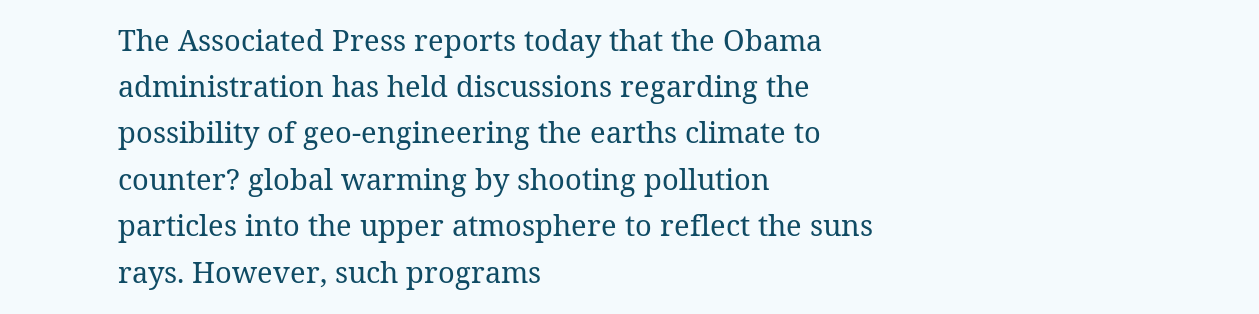The Associated Press reports today that the Obama administration has held discussions regarding the possibility of geo-engineering the earths climate to counter? global warming by shooting pollution particles into the upper atmosphere to reflect the suns rays. However, such programs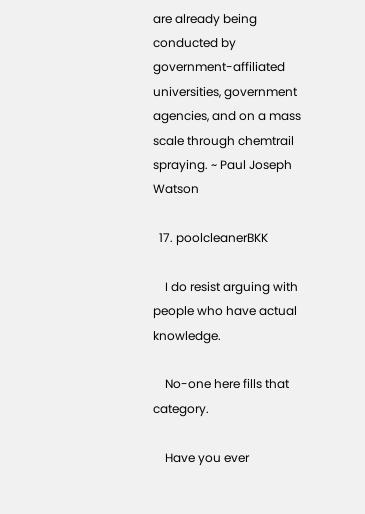are already being conducted by government-affiliated universities, government agencies, and on a mass scale through chemtrail spraying. ~ Paul Joseph Watson

  17. poolcleanerBKK

    I do resist arguing with people who have actual knowledge.

    No-one here fills that category.

    Have you ever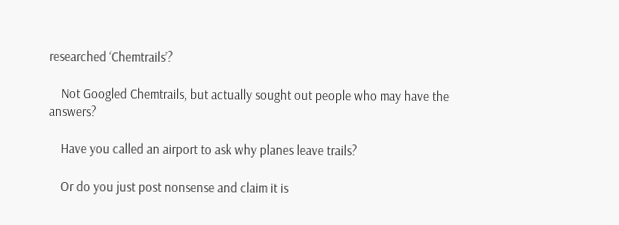researched ‘Chemtrails’?

    Not Googled Chemtrails, but actually sought out people who may have the answers?

    Have you called an airport to ask why planes leave trails?

    Or do you just post nonsense and claim it is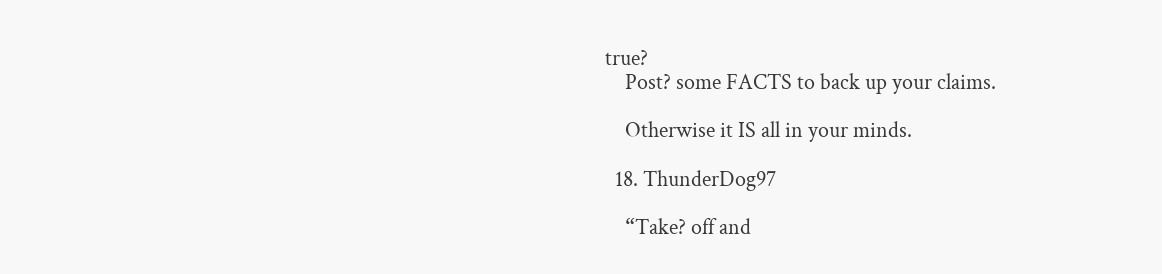true?
    Post? some FACTS to back up your claims.

    Otherwise it IS all in your minds.

  18. ThunderDog97

    “Take? off and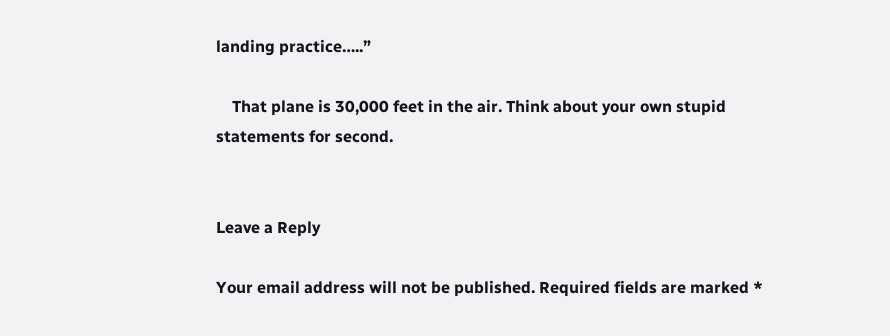landing practice…..”

    That plane is 30,000 feet in the air. Think about your own stupid statements for second.


Leave a Reply

Your email address will not be published. Required fields are marked *